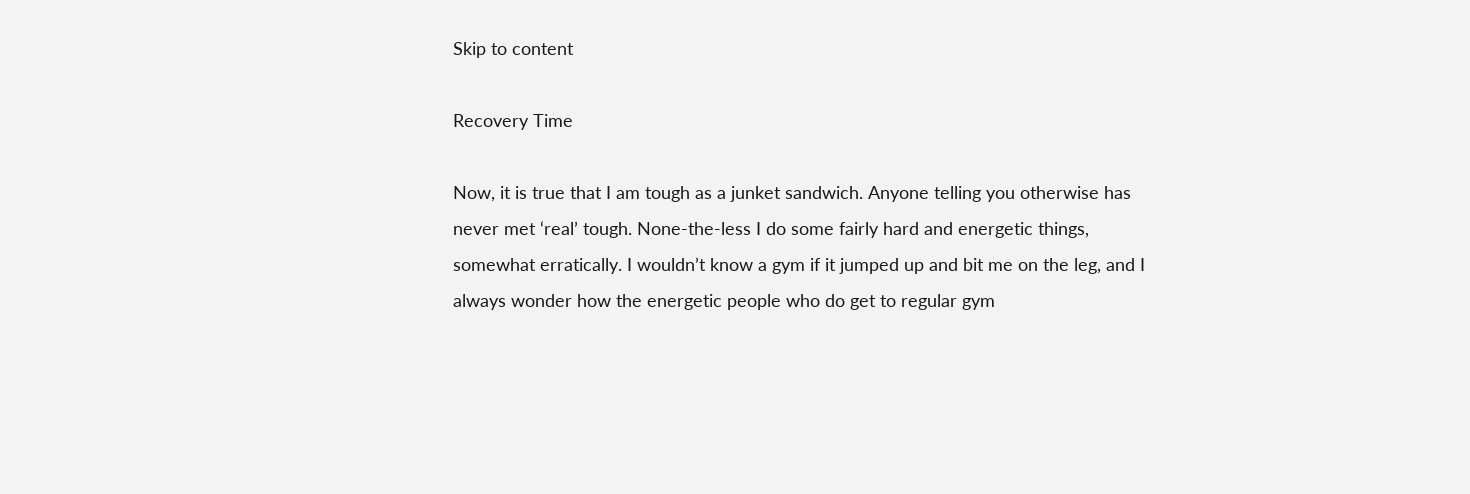Skip to content

Recovery Time

Now, it is true that I am tough as a junket sandwich. Anyone telling you otherwise has never met ‘real’ tough. None-the-less I do some fairly hard and energetic things, somewhat erratically. I wouldn’t know a gym if it jumped up and bit me on the leg, and I always wonder how the energetic people who do get to regular gym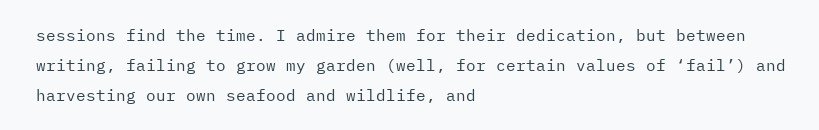sessions find the time. I admire them for their dedication, but between writing, failing to grow my garden (well, for certain values of ‘fail’) and harvesting our own seafood and wildlife, and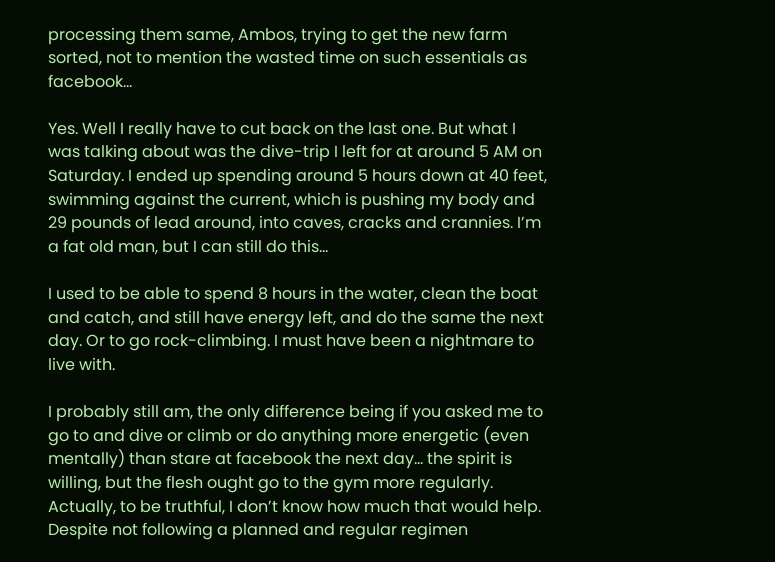processing them same, Ambos, trying to get the new farm sorted, not to mention the wasted time on such essentials as facebook…

Yes. Well I really have to cut back on the last one. But what I was talking about was the dive-trip I left for at around 5 AM on Saturday. I ended up spending around 5 hours down at 40 feet, swimming against the current, which is pushing my body and 29 pounds of lead around, into caves, cracks and crannies. I’m a fat old man, but I can still do this…

I used to be able to spend 8 hours in the water, clean the boat and catch, and still have energy left, and do the same the next day. Or to go rock-climbing. I must have been a nightmare to live with.

I probably still am, the only difference being if you asked me to go to and dive or climb or do anything more energetic (even mentally) than stare at facebook the next day… the spirit is willing, but the flesh ought go to the gym more regularly. Actually, to be truthful, I don’t know how much that would help. Despite not following a planned and regular regimen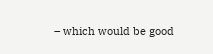– which would be good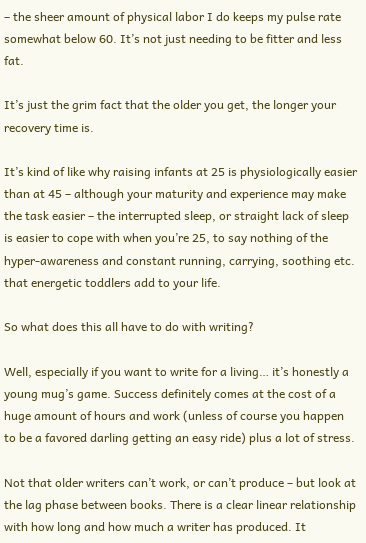– the sheer amount of physical labor I do keeps my pulse rate somewhat below 60. It’s not just needing to be fitter and less fat.

It’s just the grim fact that the older you get, the longer your recovery time is.

It’s kind of like why raising infants at 25 is physiologically easier than at 45 – although your maturity and experience may make the task easier – the interrupted sleep, or straight lack of sleep is easier to cope with when you’re 25, to say nothing of the hyper-awareness and constant running, carrying, soothing etc. that energetic toddlers add to your life.

So what does this all have to do with writing?

Well, especially if you want to write for a living… it’s honestly a young mug’s game. Success definitely comes at the cost of a huge amount of hours and work (unless of course you happen to be a favored darling getting an easy ride) plus a lot of stress.

Not that older writers can’t work, or can’t produce – but look at the lag phase between books. There is a clear linear relationship with how long and how much a writer has produced. It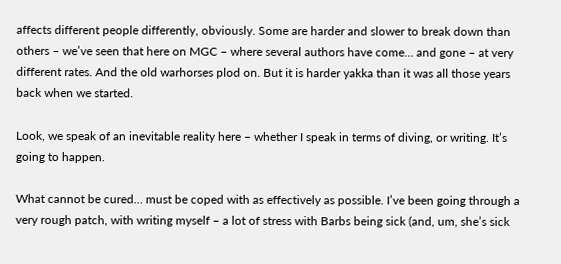affects different people differently, obviously. Some are harder and slower to break down than others – we’ve seen that here on MGC – where several authors have come… and gone – at very different rates. And the old warhorses plod on. But it is harder yakka than it was all those years back when we started.

Look, we speak of an inevitable reality here – whether I speak in terms of diving, or writing. It’s going to happen.

What cannot be cured… must be coped with as effectively as possible. I’ve been going through a very rough patch, with writing myself – a lot of stress with Barbs being sick (and, um, she’s sick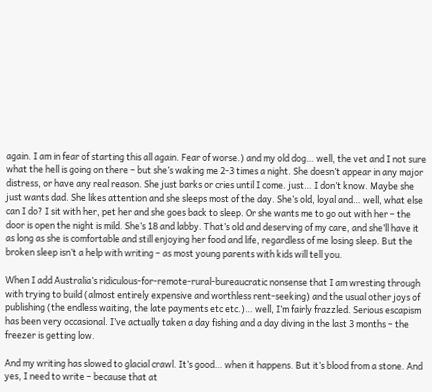again. I am in fear of starting this all again. Fear of worse.) and my old dog… well, the vet and I not sure what the hell is going on there – but she’s waking me 2-3 times a night. She doesn’t appear in any major distress, or have any real reason. She just barks or cries until I come. just… I don’t know. Maybe she just wants dad. She likes attention and she sleeps most of the day. She’s old, loyal and… well, what else can I do? I sit with her, pet her and she goes back to sleep. Or she wants me to go out with her – the door is open the night is mild. She’s 18 and labby. That’s old and deserving of my care, and she’ll have it as long as she is comfortable and still enjoying her food and life, regardless of me losing sleep. But the broken sleep isn’t a help with writing – as most young parents with kids will tell you.

When I add Australia’s ridiculous-for-remote-rural-bureaucratic nonsense that I am wresting through with trying to build (almost entirely expensive and worthless rent-seeking) and the usual other joys of publishing (the endless waiting, the late payments etc etc.)… well, I’m fairly frazzled. Serious escapism has been very occasional. I’ve actually taken a day fishing and a day diving in the last 3 months – the freezer is getting low.

And my writing has slowed to glacial crawl. It’s good… when it happens. But it’s blood from a stone. And yes, I need to write – because that at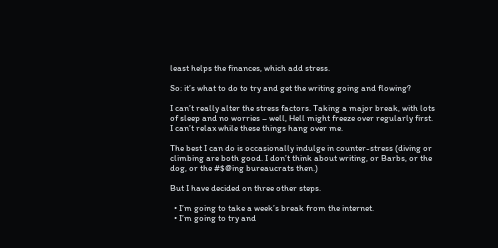least helps the finances, which add stress.

So: it’s what to do to try and get the writing going and flowing?

I can’t really alter the stress factors. Taking a major break, with lots of sleep and no worries – well, Hell might freeze over regularly first. I can’t relax while these things hang over me.

The best I can do is occasionally indulge in counter-stress (diving or climbing are both good. I don’t think about writing, or Barbs, or the dog, or the #$@ing bureaucrats then.)

But I have decided on three other steps.

  • I’m going to take a week’s break from the internet.
  • I’m going to try and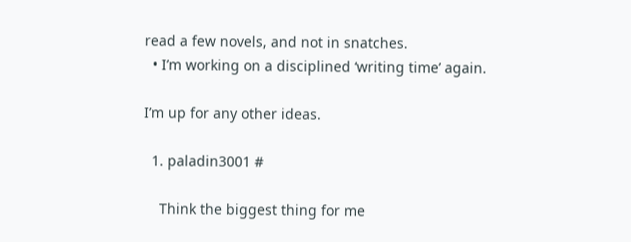read a few novels, and not in snatches.
  • I’m working on a disciplined ‘writing time’ again.

I’m up for any other ideas.

  1. paladin3001 #

    Think the biggest thing for me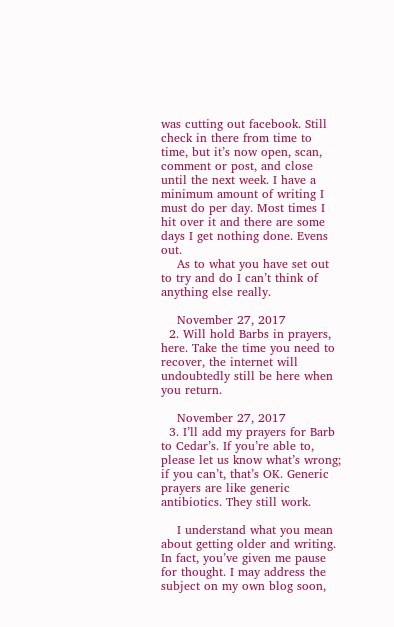was cutting out facebook. Still check in there from time to time, but it’s now open, scan, comment or post, and close until the next week. I have a minimum amount of writing I must do per day. Most times I hit over it and there are some days I get nothing done. Evens out.
    As to what you have set out to try and do I can’t think of anything else really.

    November 27, 2017
  2. Will hold Barbs in prayers, here. Take the time you need to recover, the internet will undoubtedly still be here when you return.

    November 27, 2017
  3. I’ll add my prayers for Barb to Cedar’s. If you’re able to, please let us know what’s wrong; if you can’t, that’s OK. Generic prayers are like generic antibiotics. They still work.

    I understand what you mean about getting older and writing. In fact, you’ve given me pause for thought. I may address the subject on my own blog soon,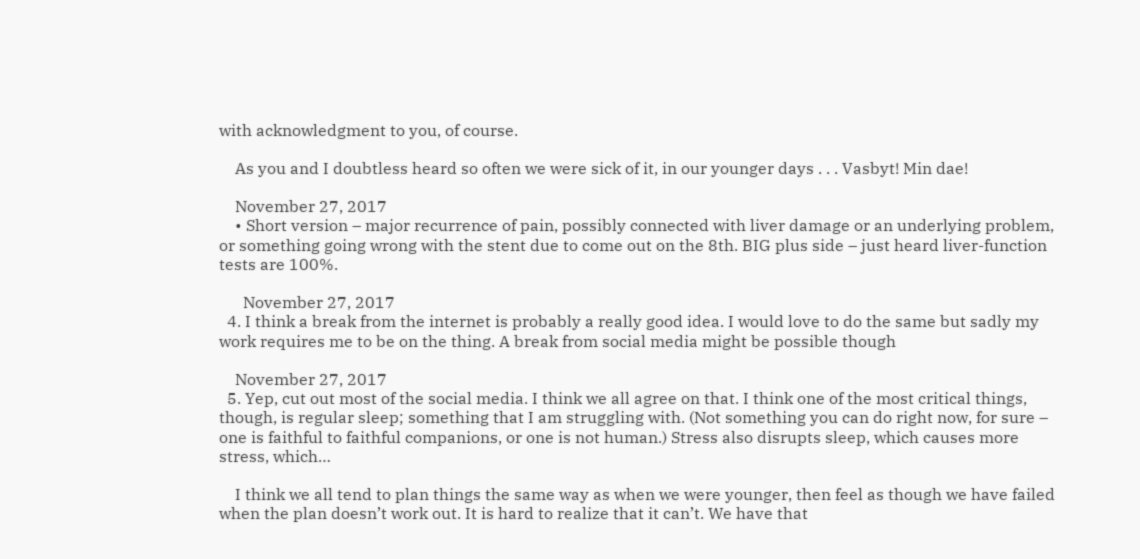with acknowledgment to you, of course.

    As you and I doubtless heard so often we were sick of it, in our younger days . . . Vasbyt! Min dae!

    November 27, 2017
    • Short version – major recurrence of pain, possibly connected with liver damage or an underlying problem, or something going wrong with the stent due to come out on the 8th. BIG plus side – just heard liver-function tests are 100%.

      November 27, 2017
  4. I think a break from the internet is probably a really good idea. I would love to do the same but sadly my work requires me to be on the thing. A break from social media might be possible though

    November 27, 2017
  5. Yep, cut out most of the social media. I think we all agree on that. I think one of the most critical things, though, is regular sleep; something that I am struggling with. (Not something you can do right now, for sure – one is faithful to faithful companions, or one is not human.) Stress also disrupts sleep, which causes more stress, which…

    I think we all tend to plan things the same way as when we were younger, then feel as though we have failed when the plan doesn’t work out. It is hard to realize that it can’t. We have that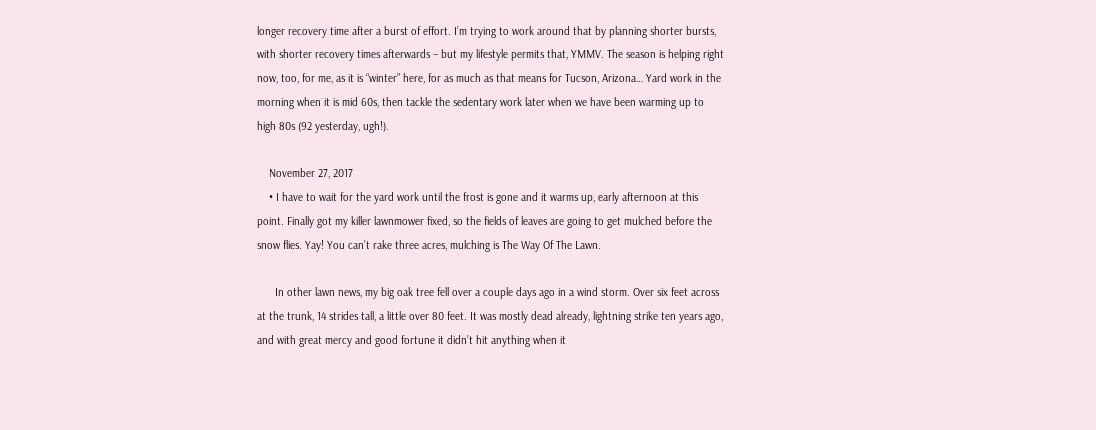longer recovery time after a burst of effort. I’m trying to work around that by planning shorter bursts, with shorter recovery times afterwards – but my lifestyle permits that, YMMV. The season is helping right now, too, for me, as it is “winter” here, for as much as that means for Tucson, Arizona… Yard work in the morning when it is mid 60s, then tackle the sedentary work later when we have been warming up to high 80s (92 yesterday, ugh!).

    November 27, 2017
    • I have to wait for the yard work until the frost is gone and it warms up, early afternoon at this point. Finally got my killer lawnmower fixed, so the fields of leaves are going to get mulched before the snow flies. Yay! You can’t rake three acres, mulching is The Way Of The Lawn.

      In other lawn news, my big oak tree fell over a couple days ago in a wind storm. Over six feet across at the trunk, 14 strides tall, a little over 80 feet. It was mostly dead already, lightning strike ten years ago, and with great mercy and good fortune it didn’t hit anything when it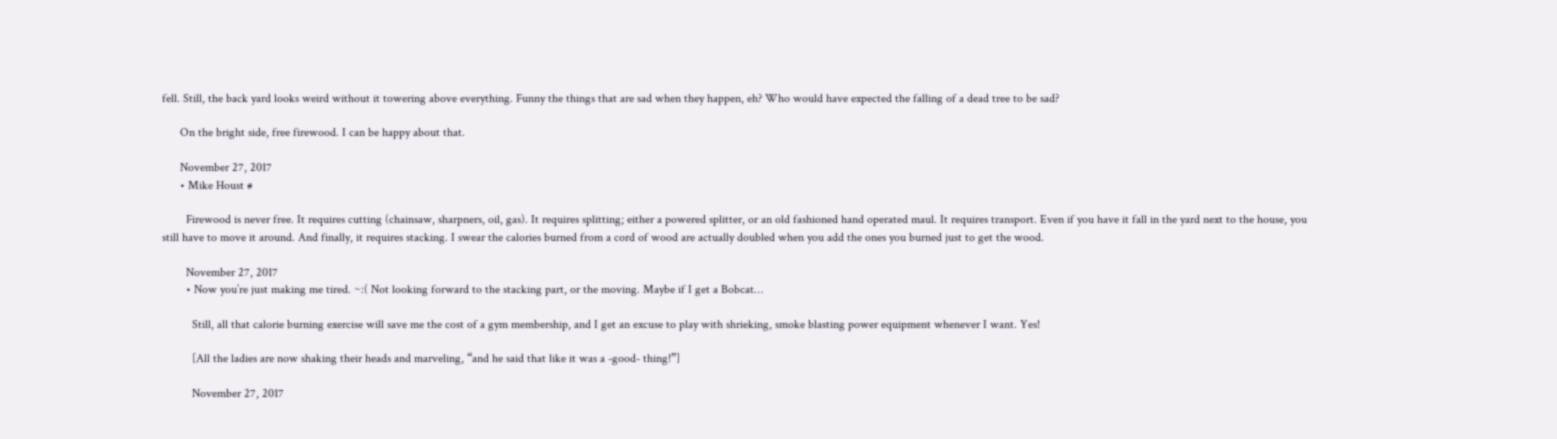fell. Still, the back yard looks weird without it towering above everything. Funny the things that are sad when they happen, eh? Who would have expected the falling of a dead tree to be sad?

      On the bright side, free firewood. I can be happy about that.

      November 27, 2017
      • Mike Houst #

        Firewood is never free. It requires cutting (chainsaw, sharpners, oil, gas). It requires splitting; either a powered splitter, or an old fashioned hand operated maul. It requires transport. Even if you have it fall in the yard next to the house, you still have to move it around. And finally, it requires stacking. I swear the calories burned from a cord of wood are actually doubled when you add the ones you burned just to get the wood.

        November 27, 2017
        • Now you’re just making me tired. ~:( Not looking forward to the stacking part, or the moving. Maybe if I get a Bobcat…

          Still, all that calorie burning exercise will save me the cost of a gym membership, and I get an excuse to play with shrieking, smoke blasting power equipment whenever I want. Yes!

          [All the ladies are now shaking their heads and marveling, “and he said that like it was a -good- thing!”]

          November 27, 2017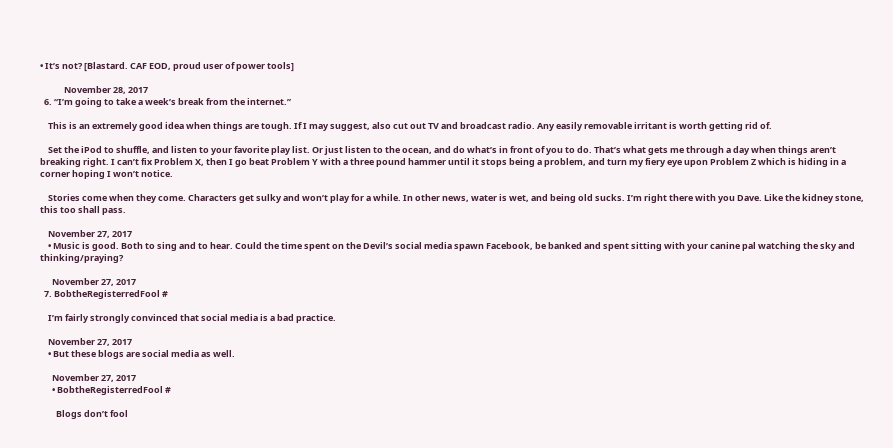• It’s not? [Blastard. CAF EOD, proud user of power tools]

            November 28, 2017
  6. “I’m going to take a week’s break from the internet.”

    This is an extremely good idea when things are tough. If I may suggest, also cut out TV and broadcast radio. Any easily removable irritant is worth getting rid of.

    Set the iPod to shuffle, and listen to your favorite play list. Or just listen to the ocean, and do what’s in front of you to do. That’s what gets me through a day when things aren’t breaking right. I can’t fix Problem X, then I go beat Problem Y with a three pound hammer until it stops being a problem, and turn my fiery eye upon Problem Z which is hiding in a corner hoping I won’t notice.

    Stories come when they come. Characters get sulky and won’t play for a while. In other news, water is wet, and being old sucks. I’m right there with you Dave. Like the kidney stone, this too shall pass.

    November 27, 2017
    • Music is good. Both to sing and to hear. Could the time spent on the Devil’s social media spawn Facebook, be banked and spent sitting with your canine pal watching the sky and thinking/praying?

      November 27, 2017
  7. BobtheRegisterredFool #

    I’m fairly strongly convinced that social media is a bad practice.

    November 27, 2017
    • But these blogs are social media as well.

      November 27, 2017
      • BobtheRegisterredFool #

        Blogs don’t fool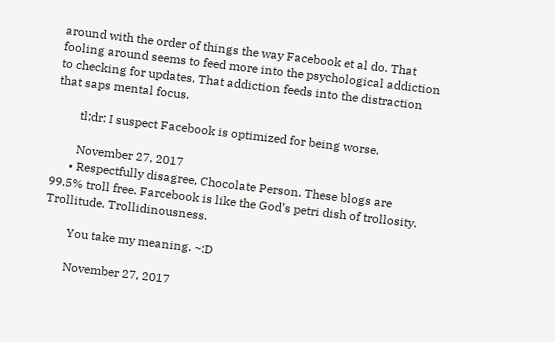around with the order of things the way Facebook et al do. That fooling around seems to feed more into the psychological addiction to checking for updates. That addiction feeds into the distraction that saps mental focus.

        tl;dr: I suspect Facebook is optimized for being worse.

        November 27, 2017
      • Respectfully disagree, Chocolate Person. These blogs are 99.5% troll free. Farcebook is like the God’s petri dish of trollosity. Trollitude. Trollidinousness.

        You take my meaning. ~:D

        November 27, 2017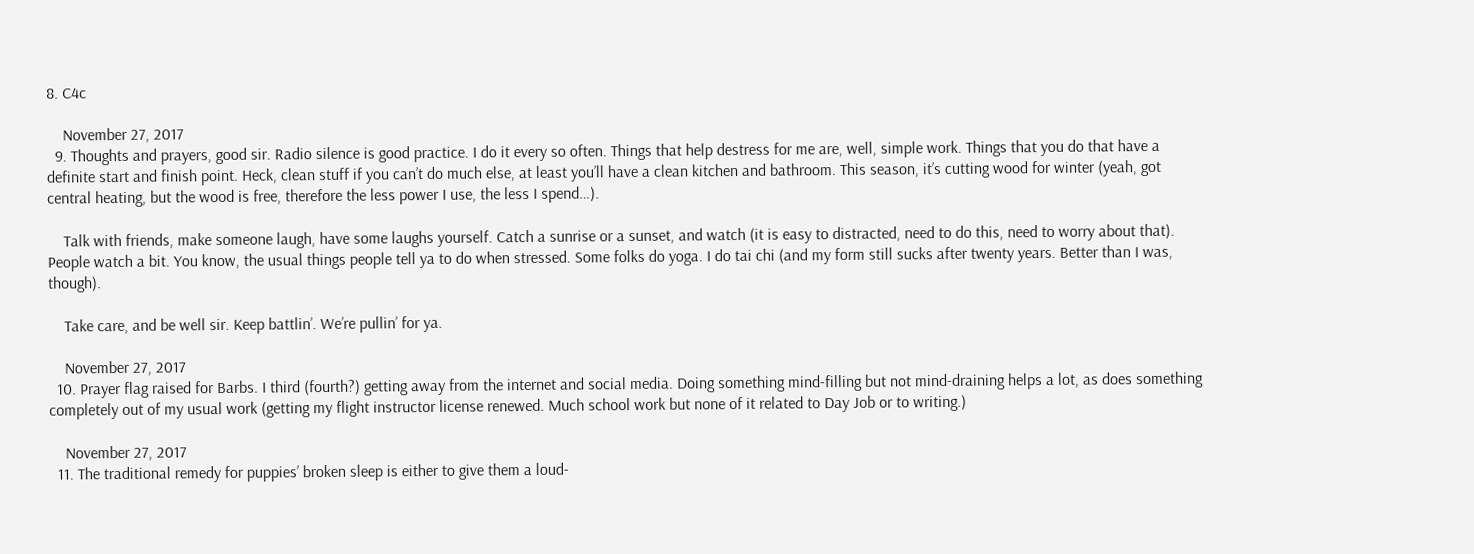8. C4c

    November 27, 2017
  9. Thoughts and prayers, good sir. Radio silence is good practice. I do it every so often. Things that help destress for me are, well, simple work. Things that you do that have a definite start and finish point. Heck, clean stuff if you can’t do much else, at least you’ll have a clean kitchen and bathroom. This season, it’s cutting wood for winter (yeah, got central heating, but the wood is free, therefore the less power I use, the less I spend…).

    Talk with friends, make someone laugh, have some laughs yourself. Catch a sunrise or a sunset, and watch (it is easy to distracted, need to do this, need to worry about that). People watch a bit. You know, the usual things people tell ya to do when stressed. Some folks do yoga. I do tai chi (and my form still sucks after twenty years. Better than I was, though).

    Take care, and be well sir. Keep battlin’. We’re pullin’ for ya.

    November 27, 2017
  10. Prayer flag raised for Barbs. I third (fourth?) getting away from the internet and social media. Doing something mind-filling but not mind-draining helps a lot, as does something completely out of my usual work (getting my flight instructor license renewed. Much school work but none of it related to Day Job or to writing.)

    November 27, 2017
  11. The traditional remedy for puppies’ broken sleep is either to give them a loud-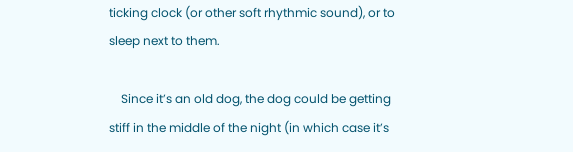ticking clock (or other soft rhythmic sound), or to sleep next to them.

    Since it’s an old dog, the dog could be getting stiff in the middle of the night (in which case it’s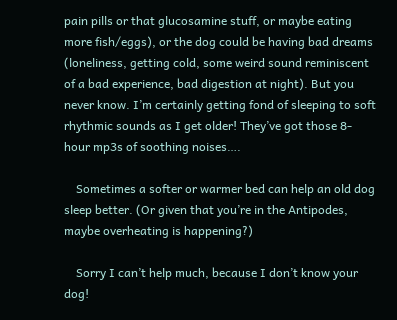pain pills or that glucosamine stuff, or maybe eating more fish/eggs), or the dog could be having bad dreams (loneliness, getting cold, some weird sound reminiscent of a bad experience, bad digestion at night). But you never know. I’m certainly getting fond of sleeping to soft rhythmic sounds as I get older! They’ve got those 8-hour mp3s of soothing noises….

    Sometimes a softer or warmer bed can help an old dog sleep better. (Or given that you’re in the Antipodes, maybe overheating is happening?)

    Sorry I can’t help much, because I don’t know your dog!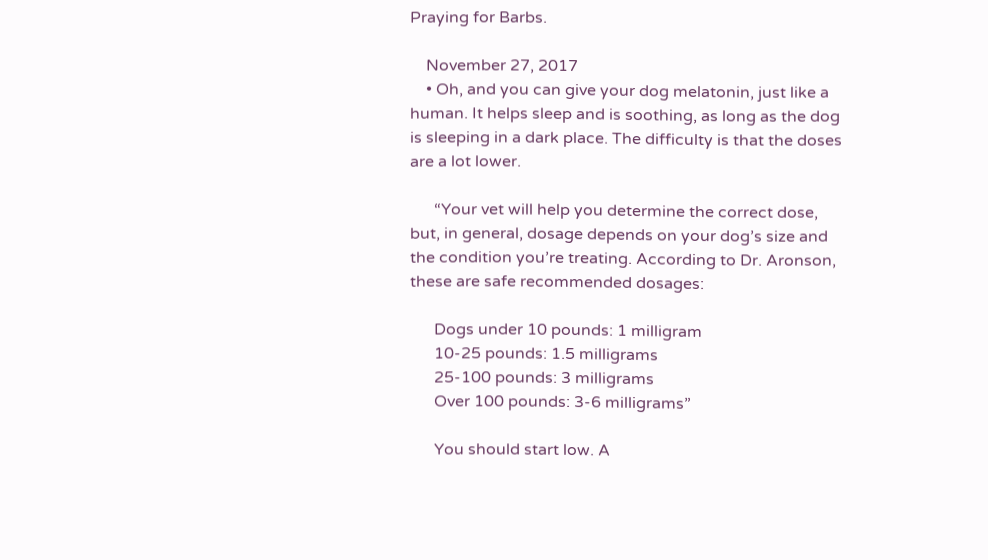Praying for Barbs.

    November 27, 2017
    • Oh, and you can give your dog melatonin, just like a human. It helps sleep and is soothing, as long as the dog is sleeping in a dark place. The difficulty is that the doses are a lot lower.

      “Your vet will help you determine the correct dose, but, in general, dosage depends on your dog’s size and the condition you’re treating. According to Dr. Aronson, these are safe recommended dosages:

      Dogs under 10 pounds: 1 milligram
      10-25 pounds: 1.5 milligrams
      25-100 pounds: 3 milligrams
      Over 100 pounds: 3-6 milligrams”

      You should start low. A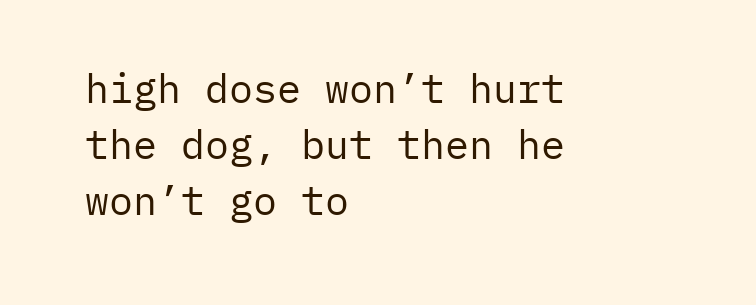high dose won’t hurt the dog, but then he won’t go to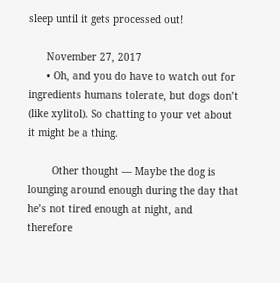sleep until it gets processed out!

      November 27, 2017
      • Oh, and you do have to watch out for ingredients humans tolerate, but dogs don’t (like xylitol). So chatting to your vet about it might be a thing.

        Other thought — Maybe the dog is lounging around enough during the day that he’s not tired enough at night, and therefore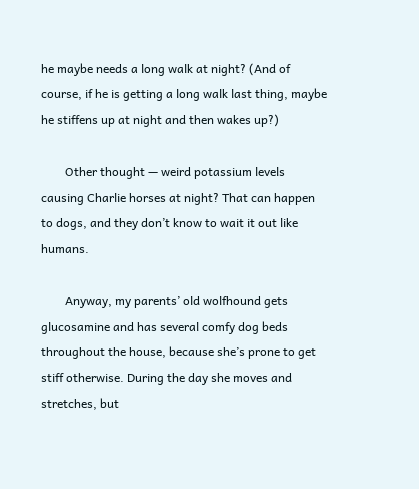he maybe needs a long walk at night? (And of course, if he is getting a long walk last thing, maybe he stiffens up at night and then wakes up?)

        Other thought — weird potassium levels causing Charlie horses at night? That can happen to dogs, and they don’t know to wait it out like humans.

        Anyway, my parents’ old wolfhound gets glucosamine and has several comfy dog beds throughout the house, because she’s prone to get stiff otherwise. During the day she moves and stretches, but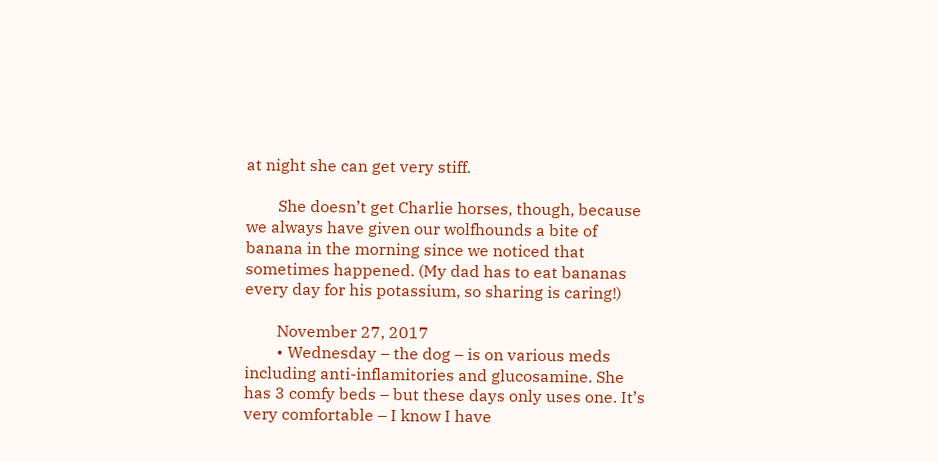at night she can get very stiff.

        She doesn’t get Charlie horses, though, because we always have given our wolfhounds a bite of banana in the morning since we noticed that sometimes happened. (My dad has to eat bananas every day for his potassium, so sharing is caring!)

        November 27, 2017
        • Wednesday – the dog – is on various meds including anti-inflamitories and glucosamine. She has 3 comfy beds – but these days only uses one. It’s very comfortable – I know I have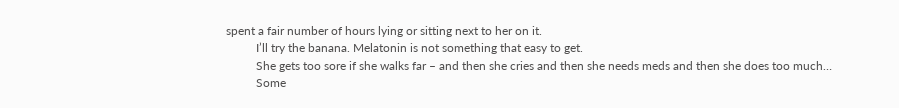spent a fair number of hours lying or sitting next to her on it.
          I’ll try the banana. Melatonin is not something that easy to get.
          She gets too sore if she walks far – and then she cries and then she needs meds and then she does too much…
          Some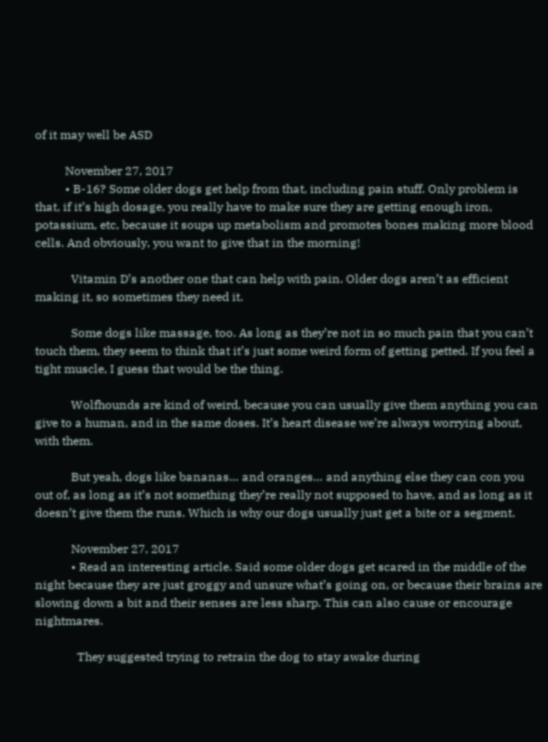of it may well be ASD

          November 27, 2017
          • B-16? Some older dogs get help from that, including pain stuff. Only problem is that, if it’s high dosage, you really have to make sure they are getting enough iron, potassium, etc, because it soups up metabolism and promotes bones making more blood cells. And obviously, you want to give that in the morning!

            Vitamin D’s another one that can help with pain. Older dogs aren’t as efficient making it, so sometimes they need it.

            Some dogs like massage, too. As long as they’re not in so much pain that you can’t touch them, they seem to think that it’s just some weird form of getting petted. If you feel a tight muscle, I guess that would be the thing.

            Wolfhounds are kind of weird, because you can usually give them anything you can give to a human, and in the same doses. It’s heart disease we’re always worrying about, with them.

            But yeah, dogs like bananas… and oranges… and anything else they can con you out of, as long as it’s not something they’re really not supposed to have, and as long as it doesn’t give them the runs. Which is why our dogs usually just get a bite or a segment.

            November 27, 2017
            • Read an interesting article. Said some older dogs get scared in the middle of the night because they are just groggy and unsure what’s going on, or because their brains are slowing down a bit and their senses are less sharp. This can also cause or encourage nightmares.

              They suggested trying to retrain the dog to stay awake during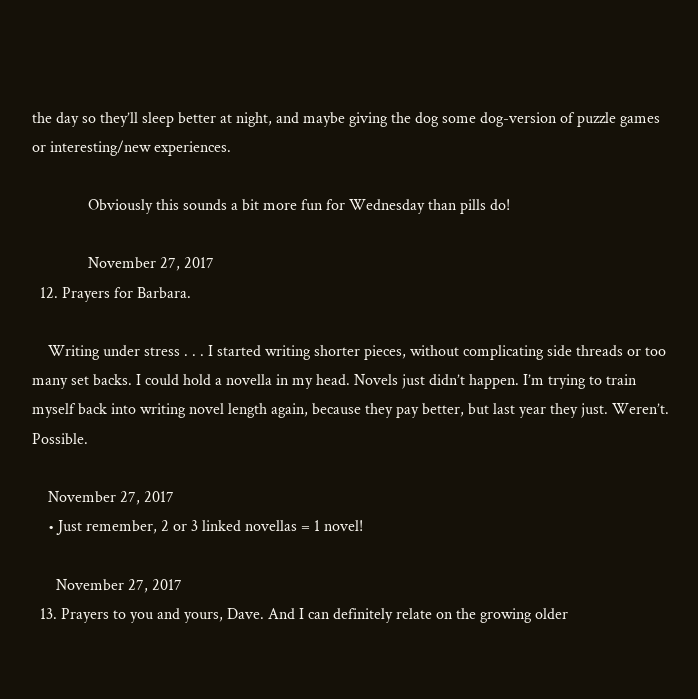the day so they’ll sleep better at night, and maybe giving the dog some dog-version of puzzle games or interesting/new experiences.

              Obviously this sounds a bit more fun for Wednesday than pills do!

              November 27, 2017
  12. Prayers for Barbara.

    Writing under stress . . . I started writing shorter pieces, without complicating side threads or too many set backs. I could hold a novella in my head. Novels just didn’t happen. I’m trying to train myself back into writing novel length again, because they pay better, but last year they just. Weren’t. Possible.

    November 27, 2017
    • Just remember, 2 or 3 linked novellas = 1 novel!

      November 27, 2017
  13. Prayers to you and yours, Dave. And I can definitely relate on the growing older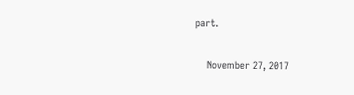part.

    November 27, 2017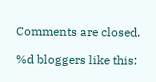Comments are closed.

%d bloggers like this: